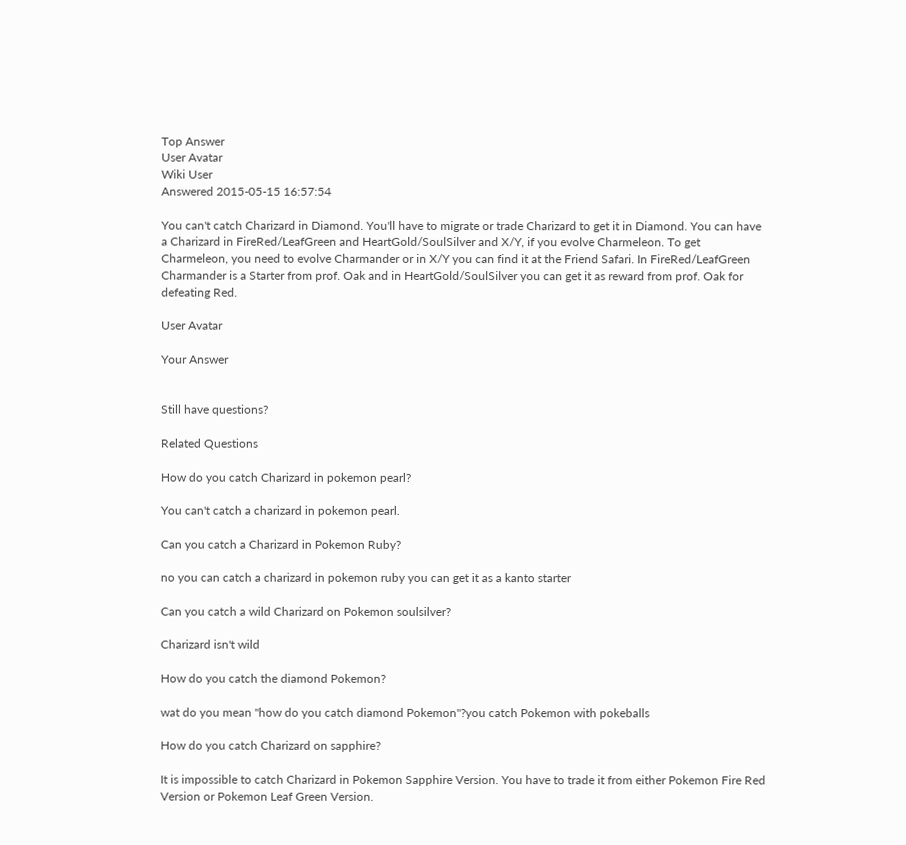Top Answer
User Avatar
Wiki User
Answered 2015-05-15 16:57:54

You can't catch Charizard in Diamond. You'll have to migrate or trade Charizard to get it in Diamond. You can have a Charizard in FireRed/LeafGreen and HeartGold/SoulSilver and X/Y, if you evolve Charmeleon. To get Charmeleon, you need to evolve Charmander or in X/Y you can find it at the Friend Safari. In FireRed/LeafGreen Charmander is a Starter from prof. Oak and in HeartGold/SoulSilver you can get it as reward from prof. Oak for defeating Red.

User Avatar

Your Answer


Still have questions?

Related Questions

How do you catch Charizard in pokemon pearl?

You can't catch a charizard in pokemon pearl.

Can you catch a Charizard in Pokemon Ruby?

no you can catch a charizard in pokemon ruby you can get it as a kanto starter

Can you catch a wild Charizard on Pokemon soulsilver?

Charizard isn't wild

How do you catch the diamond Pokemon?

wat do you mean "how do you catch diamond Pokemon"?you catch Pokemon with pokeballs

How do you catch Charizard on sapphire?

It is impossible to catch Charizard in Pokemon Sapphire Version. You have to trade it from either Pokemon Fire Red Version or Pokemon Leaf Green Version.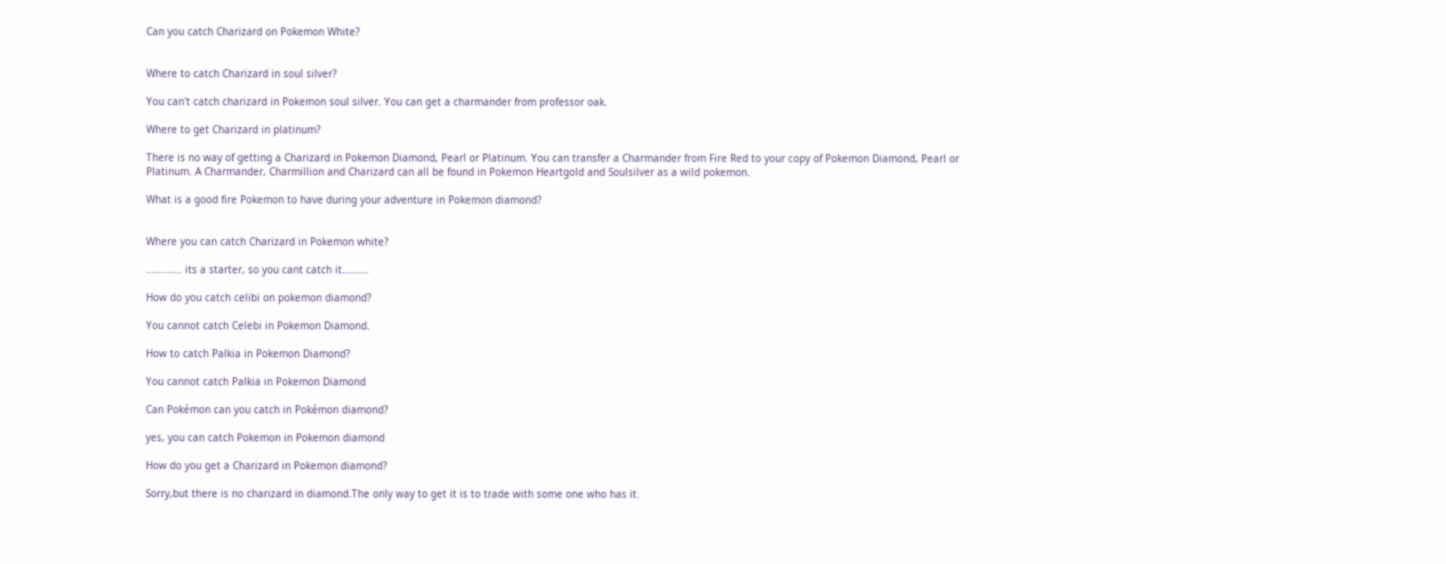Can you catch Charizard on Pokemon White?


Where to catch Charizard in soul silver?

You can't catch charizard in Pokemon soul silver. You can get a charmander from professor oak.

Where to get Charizard in platinum?

There is no way of getting a Charizard in Pokemon Diamond, Pearl or Platinum. You can transfer a Charmander from Fire Red to your copy of Pokemon Diamond, Pearl or Platinum. A Charmander, Charmillion and Charizard can all be found in Pokemon Heartgold and Soulsilver as a wild pokemon.

What is a good fire Pokemon to have during your adventure in Pokemon diamond?


Where you can catch Charizard in Pokemon white?

............ its a starter, so you cant catch it.........

How do you catch celibi on pokemon diamond?

You cannot catch Celebi in Pokemon Diamond.

How to catch Palkia in Pokemon Diamond?

You cannot catch Palkia in Pokemon Diamond

Can Pokémon can you catch in Pokémon diamond?

yes, you can catch Pokemon in Pokemon diamond

How do you get a Charizard in Pokemon diamond?

Sorry,but there is no charizard in diamond.The only way to get it is to trade with some one who has it.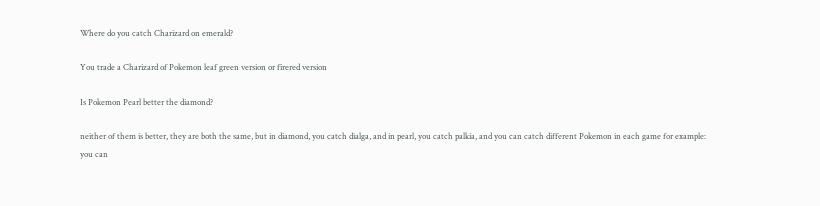Where do you catch Charizard on emerald?

You trade a Charizard of Pokemon leaf green version or firered version

Is Pokemon Pearl better the diamond?

neither of them is better, they are both the same, but in diamond, you catch dialga, and in pearl, you catch palkia, and you can catch different Pokemon in each game for example: you can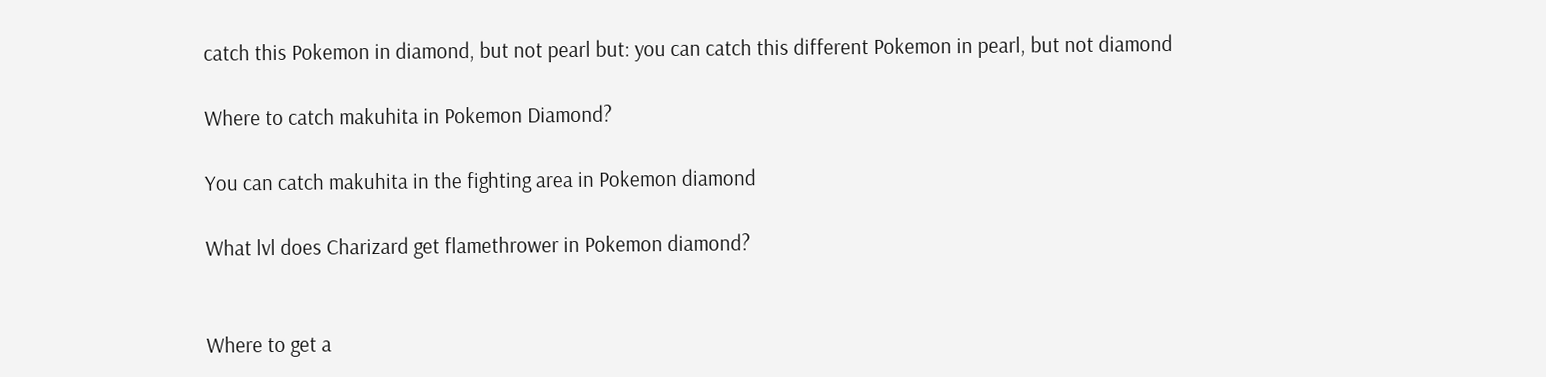catch this Pokemon in diamond, but not pearl but: you can catch this different Pokemon in pearl, but not diamond

Where to catch makuhita in Pokemon Diamond?

You can catch makuhita in the fighting area in Pokemon diamond

What lvl does Charizard get flamethrower in Pokemon diamond?


Where to get a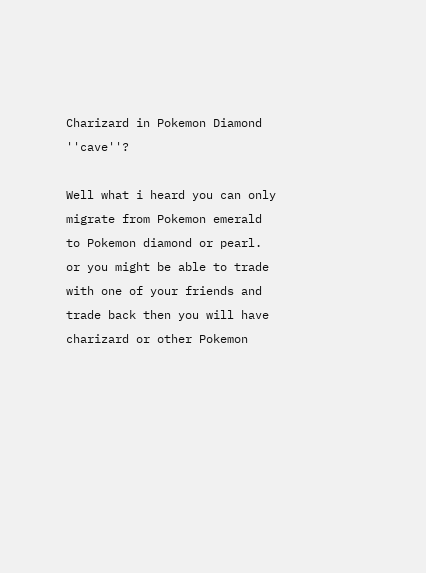Charizard in Pokemon Diamond ''cave''?

Well what i heard you can only migrate from Pokemon emerald to Pokemon diamond or pearl. or you might be able to trade with one of your friends and trade back then you will have charizard or other Pokemon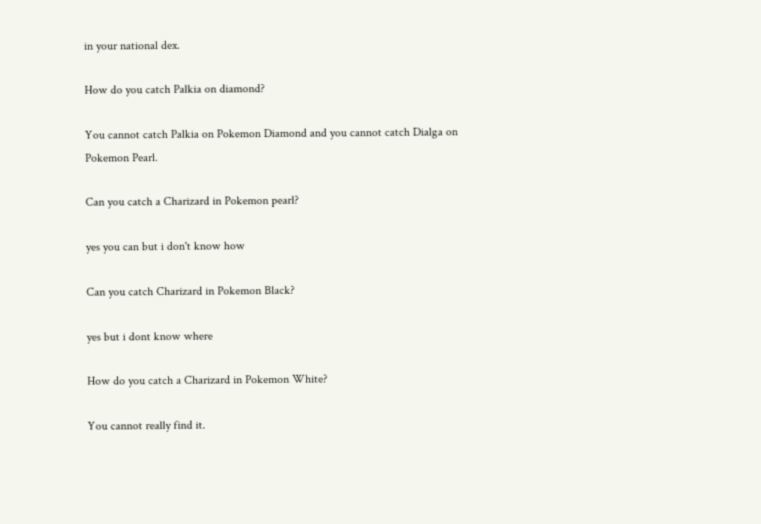in your national dex.

How do you catch Palkia on diamond?

You cannot catch Palkia on Pokemon Diamond and you cannot catch Dialga on Pokemon Pearl.

Can you catch a Charizard in Pokemon pearl?

yes you can but i don't know how

Can you catch Charizard in Pokemon Black?

yes but i dont know where

How do you catch a Charizard in Pokemon White?

You cannot really find it.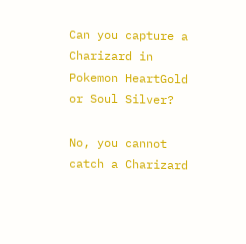Can you capture a Charizard in Pokemon HeartGold or Soul Silver?

No, you cannot catch a Charizard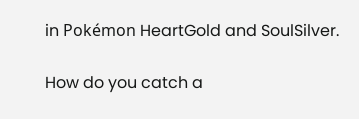in Pokémon HeartGold and SoulSilver.

How do you catch a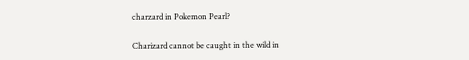charzard in Pokemon Pearl?

Charizard cannot be caught in the wild in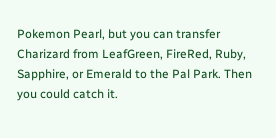Pokemon Pearl, but you can transfer Charizard from LeafGreen, FireRed, Ruby, Sapphire, or Emerald to the Pal Park. Then you could catch it.